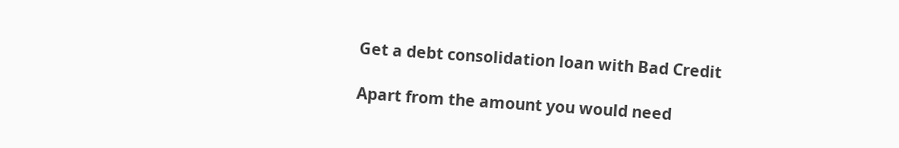Get a debt consolidation loan with Bad Credit

Apart from the amount you would need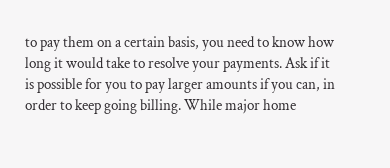to pay them on a certain basis, you need to know how long it would take to resolve your payments. Ask if it is possible for you to pay larger amounts if you can, in order to keep going billing. While major home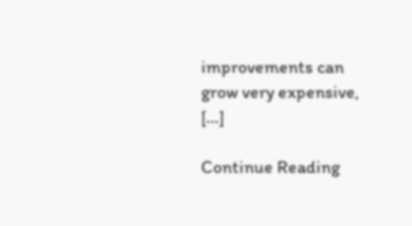improvements can grow very expensive, […]

Continue Reading